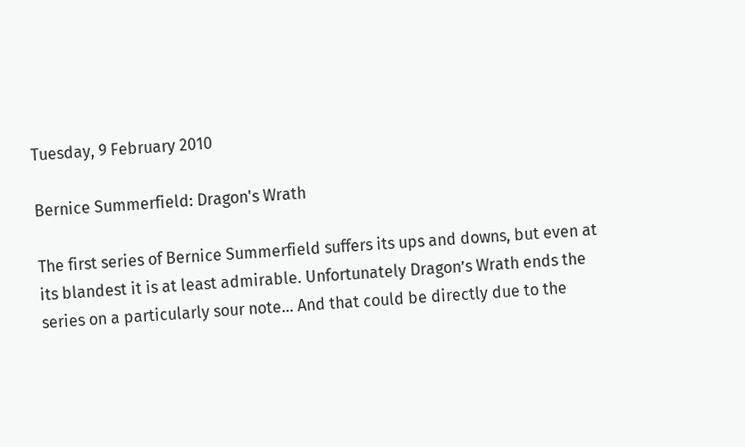Tuesday, 9 February 2010

Bernice Summerfield: Dragon's Wrath

The first series of Bernice Summerfield suffers its ups and downs, but even at its blandest it is at least admirable. Unfortunately Dragon’s Wrath ends the series on a particularly sour note… And that could be directly due to the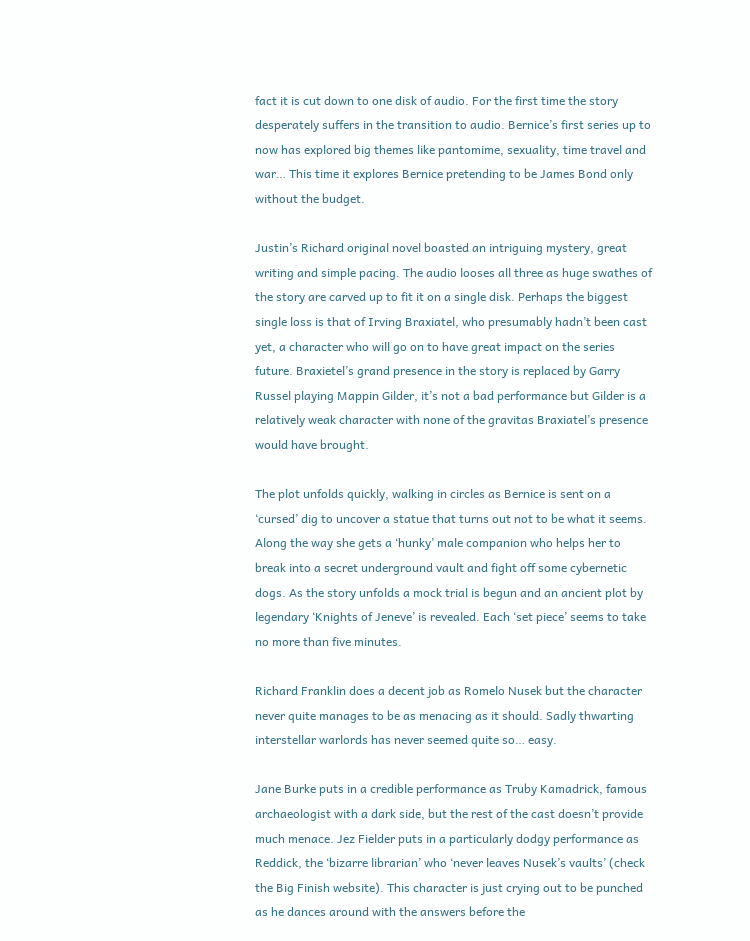fact it is cut down to one disk of audio. For the first time the story desperately suffers in the transition to audio. Bernice’s first series up to now has explored big themes like pantomime, sexuality, time travel and war… This time it explores Bernice pretending to be James Bond only without the budget.

Justin’s Richard original novel boasted an intriguing mystery, great writing and simple pacing. The audio looses all three as huge swathes of the story are carved up to fit it on a single disk. Perhaps the biggest single loss is that of Irving Braxiatel, who presumably hadn’t been cast yet, a character who will go on to have great impact on the series future. Braxietel’s grand presence in the story is replaced by Garry Russel playing Mappin Gilder, it’s not a bad performance but Gilder is a relatively weak character with none of the gravitas Braxiatel’s presence would have brought.

The plot unfolds quickly, walking in circles as Bernice is sent on a ‘cursed’ dig to uncover a statue that turns out not to be what it seems. Along the way she gets a ‘hunky’ male companion who helps her to break into a secret underground vault and fight off some cybernetic dogs. As the story unfolds a mock trial is begun and an ancient plot by legendary ‘Knights of Jeneve’ is revealed. Each ‘set piece’ seems to take no more than five minutes.

Richard Franklin does a decent job as Romelo Nusek but the character never quite manages to be as menacing as it should. Sadly thwarting interstellar warlords has never seemed quite so… easy.

Jane Burke puts in a credible performance as Truby Kamadrick, famous archaeologist with a dark side, but the rest of the cast doesn’t provide much menace. Jez Fielder puts in a particularly dodgy performance as Reddick, the ‘bizarre librarian’ who ‘never leaves Nusek’s vaults’ (check the Big Finish website). This character is just crying out to be punched as he dances around with the answers before the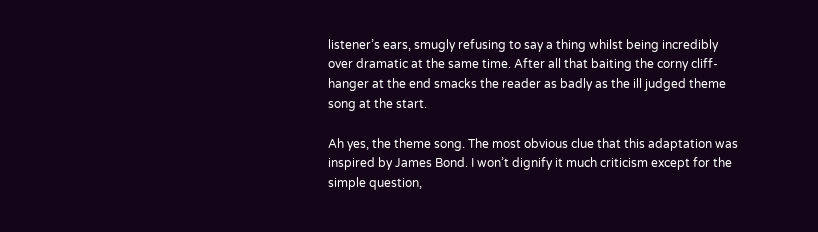listener’s ears, smugly refusing to say a thing whilst being incredibly over dramatic at the same time. After all that baiting the corny cliff-hanger at the end smacks the reader as badly as the ill judged theme song at the start.

Ah yes, the theme song. The most obvious clue that this adaptation was inspired by James Bond. I won’t dignify it much criticism except for the simple question,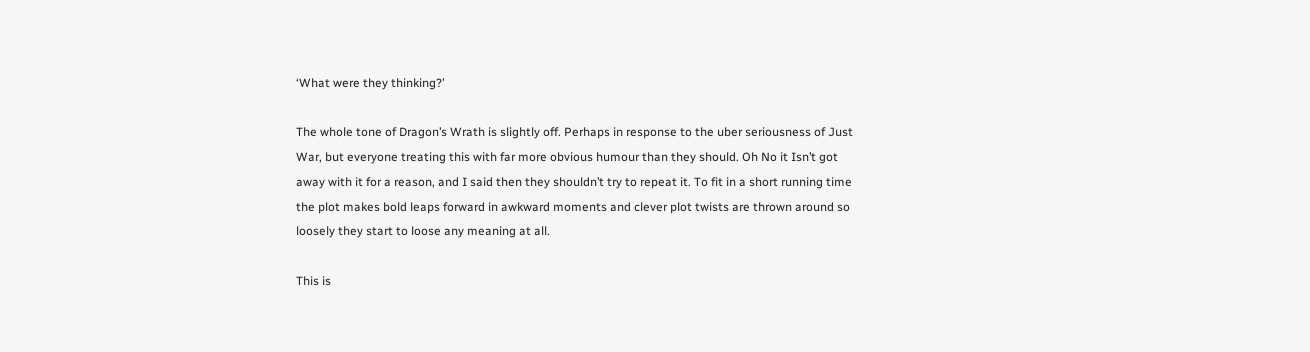‘What were they thinking?’

The whole tone of Dragon’s Wrath is slightly off. Perhaps in response to the uber seriousness of Just War, but everyone treating this with far more obvious humour than they should. Oh No it Isn’t got away with it for a reason, and I said then they shouldn’t try to repeat it. To fit in a short running time the plot makes bold leaps forward in awkward moments and clever plot twists are thrown around so loosely they start to loose any meaning at all.

This is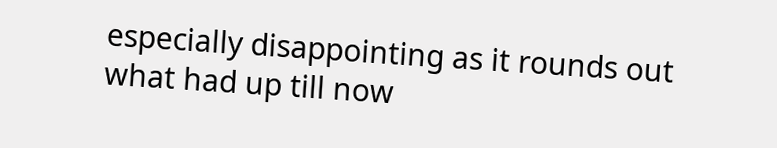especially disappointing as it rounds out what had up till now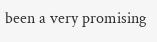been a very promising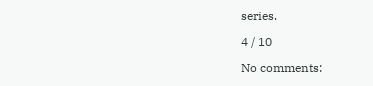series.

4 / 10

No comments: